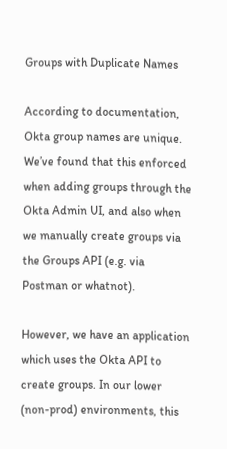Groups with Duplicate Names

According to documentation, Okta group names are unique. We’ve found that this enforced when adding groups through the Okta Admin UI, and also when we manually create groups via the Groups API (e.g. via Postman or whatnot).

However, we have an application which uses the Okta API to create groups. In our lower (non-prod) environments, this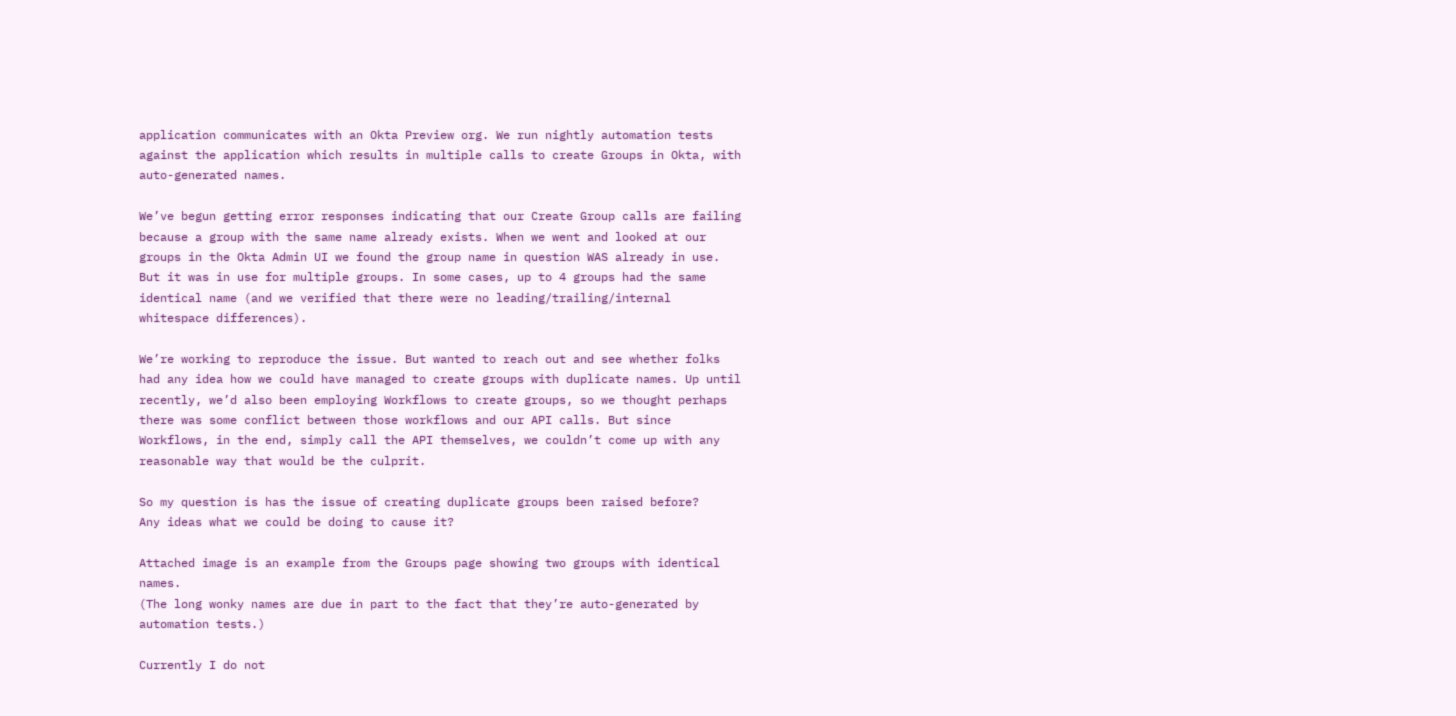application communicates with an Okta Preview org. We run nightly automation tests against the application which results in multiple calls to create Groups in Okta, with auto-generated names.

We’ve begun getting error responses indicating that our Create Group calls are failing because a group with the same name already exists. When we went and looked at our groups in the Okta Admin UI we found the group name in question WAS already in use. But it was in use for multiple groups. In some cases, up to 4 groups had the same identical name (and we verified that there were no leading/trailing/internal whitespace differences).

We’re working to reproduce the issue. But wanted to reach out and see whether folks had any idea how we could have managed to create groups with duplicate names. Up until recently, we’d also been employing Workflows to create groups, so we thought perhaps there was some conflict between those workflows and our API calls. But since Workflows, in the end, simply call the API themselves, we couldn’t come up with any reasonable way that would be the culprit.

So my question is has the issue of creating duplicate groups been raised before?
Any ideas what we could be doing to cause it?

Attached image is an example from the Groups page showing two groups with identical names.
(The long wonky names are due in part to the fact that they’re auto-generated by automation tests.)

Currently I do not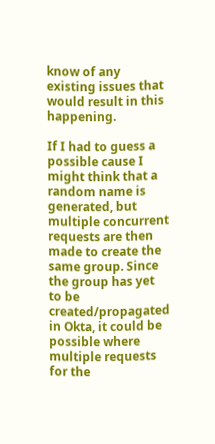know of any existing issues that would result in this happening.

If I had to guess a possible cause I might think that a random name is generated, but multiple concurrent requests are then made to create the same group. Since the group has yet to be created/propagated in Okta, it could be possible where multiple requests for the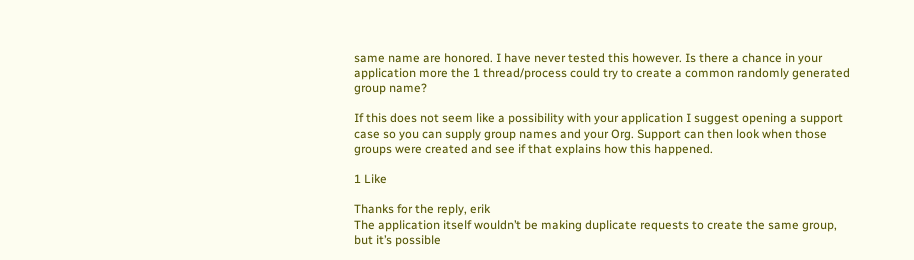same name are honored. I have never tested this however. Is there a chance in your application more the 1 thread/process could try to create a common randomly generated group name?

If this does not seem like a possibility with your application I suggest opening a support case so you can supply group names and your Org. Support can then look when those groups were created and see if that explains how this happened.

1 Like

Thanks for the reply, erik
The application itself wouldn’t be making duplicate requests to create the same group, but it’s possible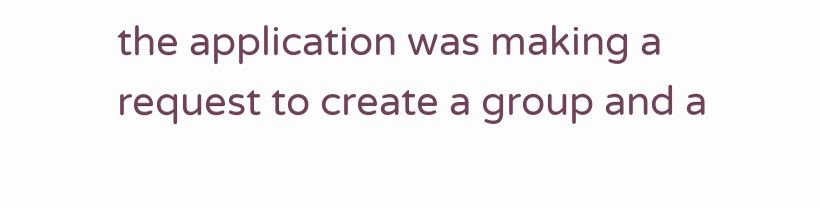the application was making a request to create a group and a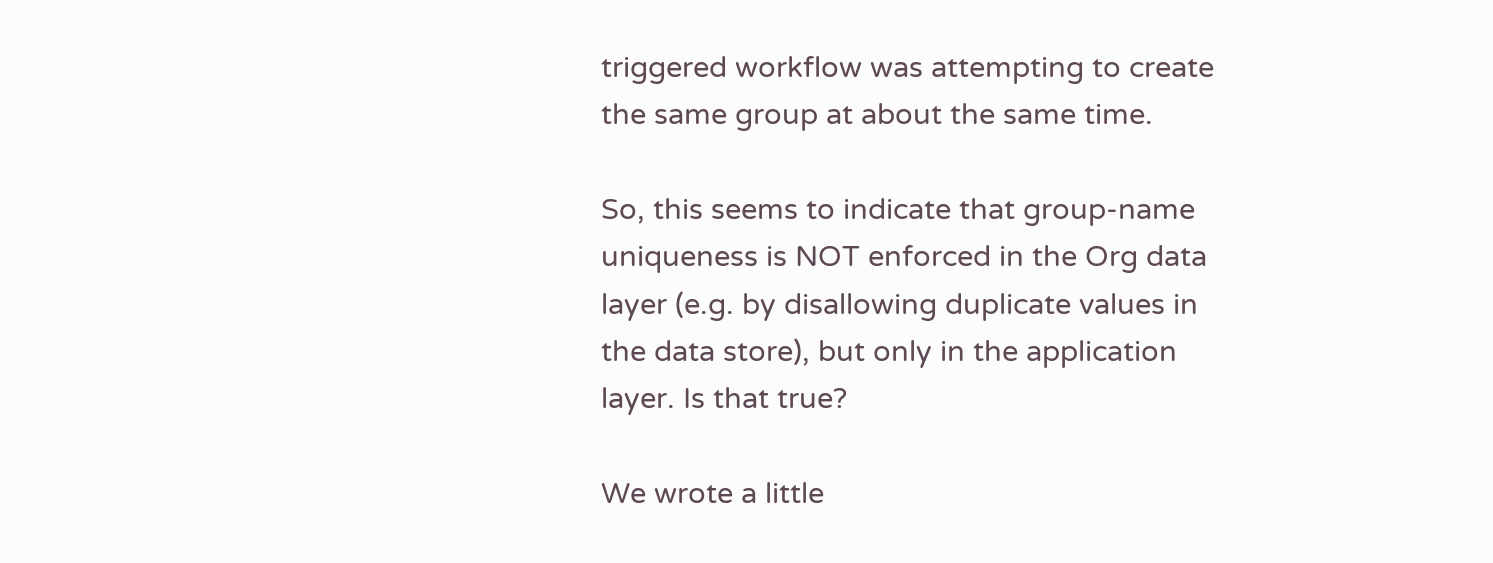triggered workflow was attempting to create the same group at about the same time.

So, this seems to indicate that group-name uniqueness is NOT enforced in the Org data layer (e.g. by disallowing duplicate values in the data store), but only in the application layer. Is that true?

We wrote a little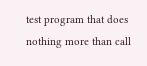test program that does nothing more than call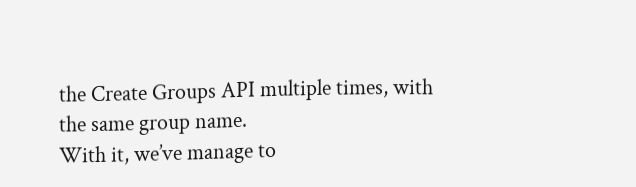the Create Groups API multiple times, with the same group name.
With it, we’ve manage to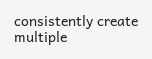consistently create multiple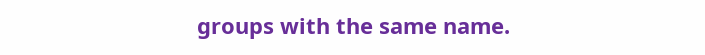groups with the same name.